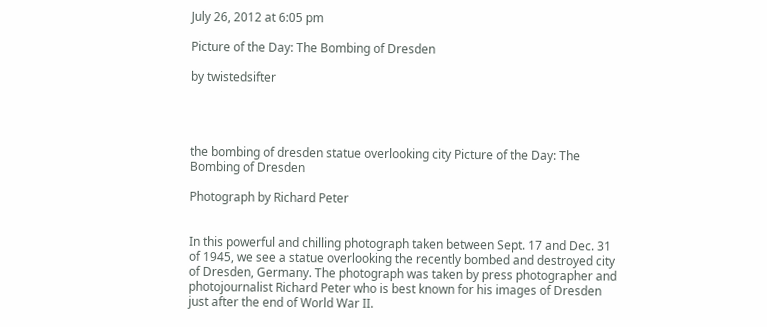July 26, 2012 at 6:05 pm

Picture of the Day: The Bombing of Dresden

by twistedsifter




the bombing of dresden statue overlooking city Picture of the Day: The Bombing of Dresden

Photograph by Richard Peter


In this powerful and chilling photograph taken between Sept. 17 and Dec. 31 of 1945, we see a statue overlooking the recently bombed and destroyed city of Dresden, Germany. The photograph was taken by press photographer and photojournalist Richard Peter who is best known for his images of Dresden just after the end of World War II.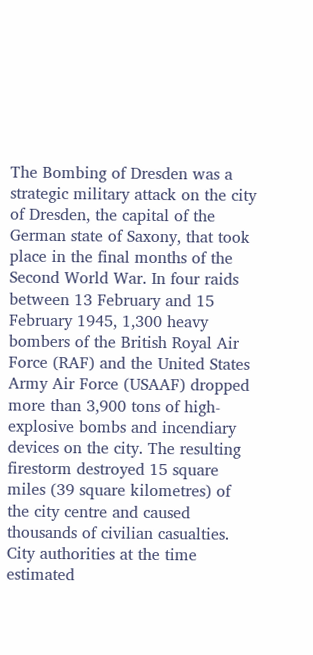The Bombing of Dresden was a strategic military attack on the city of Dresden, the capital of the German state of Saxony, that took place in the final months of the Second World War. In four raids between 13 February and 15 February 1945, 1,300 heavy bombers of the British Royal Air Force (RAF) and the United States Army Air Force (USAAF) dropped more than 3,900 tons of high-explosive bombs and incendiary devices on the city. The resulting firestorm destroyed 15 square miles (39 square kilometres) of the city centre and caused thousands of civilian casualties. City authorities at the time estimated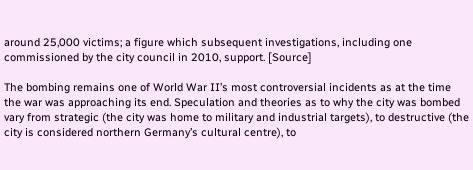around 25,000 victims; a figure which subsequent investigations, including one commissioned by the city council in 2010, support. [Source]

The bombing remains one of World War II’s most controversial incidents as at the time the war was approaching its end. Speculation and theories as to why the city was bombed vary from strategic (the city was home to military and industrial targets), to destructive (the city is considered northern Germany’s cultural centre), to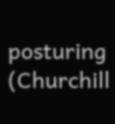posturing (Churchill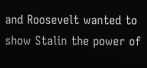and Roosevelt wanted to show Stalin the power of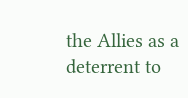the Allies as a deterrent to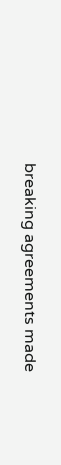breaking agreements made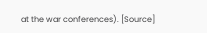at the war conferences). [Source]